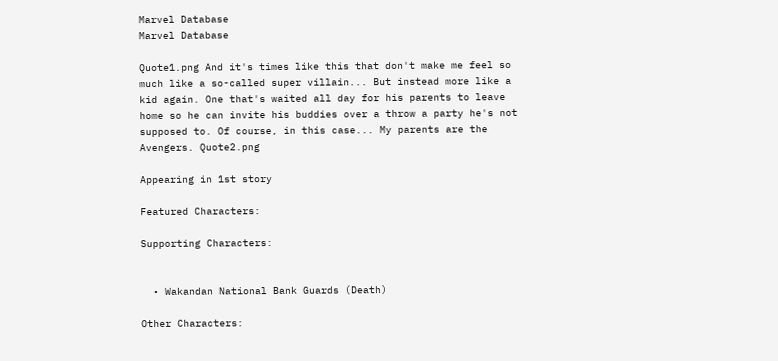Marvel Database
Marvel Database

Quote1.png And it's times like this that don't make me feel so much like a so-called super villain... But instead more like a kid again. One that's waited all day for his parents to leave home so he can invite his buddies over a throw a party he's not supposed to. Of course, in this case... My parents are the Avengers. Quote2.png

Appearing in 1st story

Featured Characters:

Supporting Characters:


  • Wakandan National Bank Guards (Death)

Other Characters: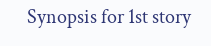Synopsis for 1st story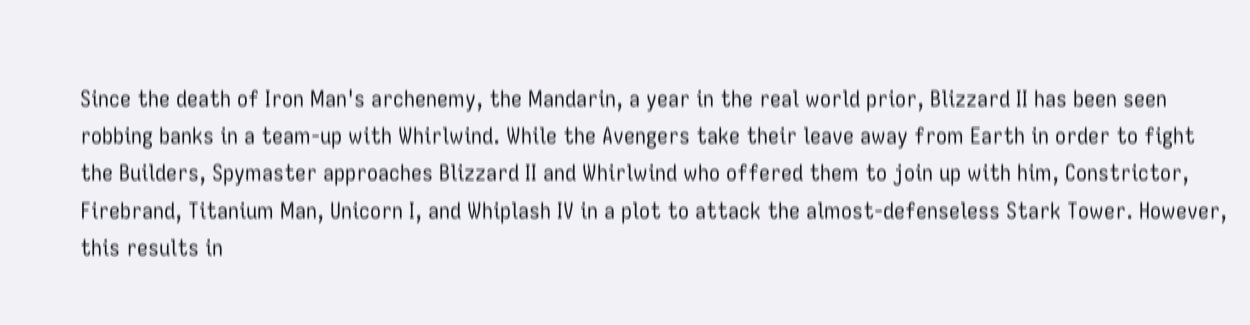Since the death of Iron Man's archenemy, the Mandarin, a year in the real world prior, Blizzard II has been seen robbing banks in a team-up with Whirlwind. While the Avengers take their leave away from Earth in order to fight the Builders, Spymaster approaches Blizzard II and Whirlwind who offered them to join up with him, Constrictor, Firebrand, Titanium Man, Unicorn I, and Whiplash IV in a plot to attack the almost-defenseless Stark Tower. However, this results in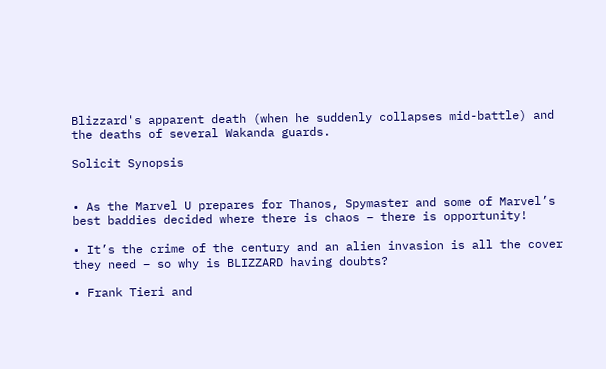Blizzard's apparent death (when he suddenly collapses mid-battle) and the deaths of several Wakanda guards.

Solicit Synopsis


• As the Marvel U prepares for Thanos, Spymaster and some of Marvel’s best baddies decided where there is chaos – there is opportunity!

• It’s the crime of the century and an alien invasion is all the cover they need – so why is BLIZZARD having doubts?

• Frank Tieri and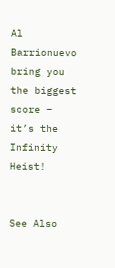Al Barrionuevo bring you the biggest score – it’s the Infinity Heist!


See Also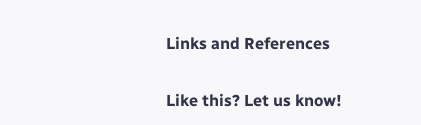Links and References


Like this? Let us know!